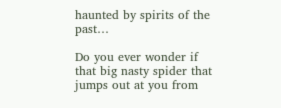haunted by spirits of the past…

Do you ever wonder if that big nasty spider that jumps out at you from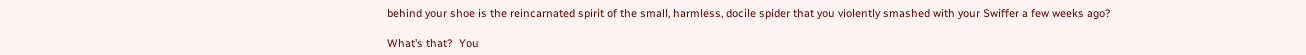behind your shoe is the reincarnated spirit of the small, harmless, docile spider that you violently smashed with your Swiffer a few weeks ago?

What’s that?  You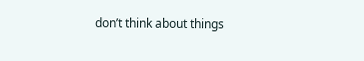don’t think about things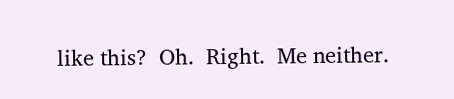like this?  Oh.  Right.  Me neither.